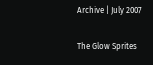Archive | July 2007

The Glow Sprites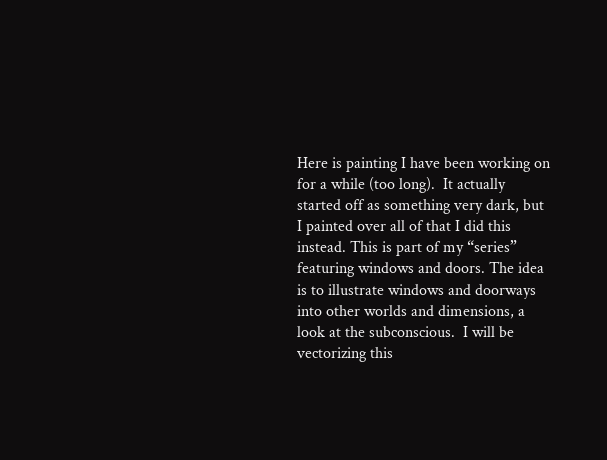Here is painting I have been working on for a while (too long).  It actually started off as something very dark, but I painted over all of that I did this instead. This is part of my “series” featuring windows and doors. The idea is to illustrate windows and doorways into other worlds and dimensions, a look at the subconscious.  I will be vectorizing this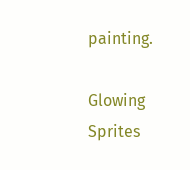painting.

Glowing Sprites